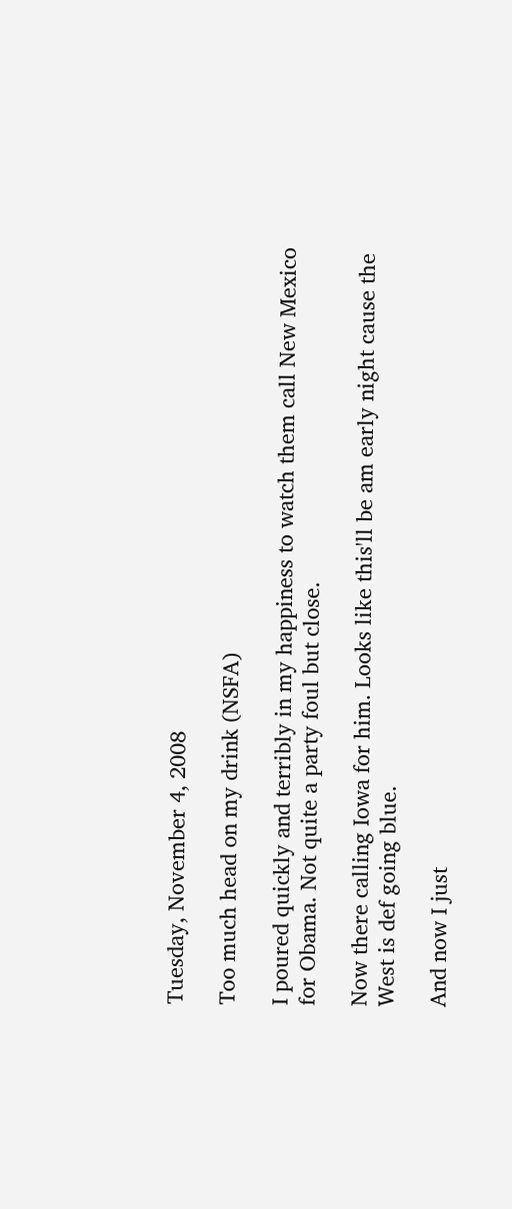Tuesday, November 4, 2008

Too much head on my drink (NSFA)

I poured quickly and terribly in my happiness to watch them call New Mexico for Obama. Not quite a party foul but close.

Now there calling Iowa for him. Looks like this'll be am early night cause the West is def going blue.

And now I just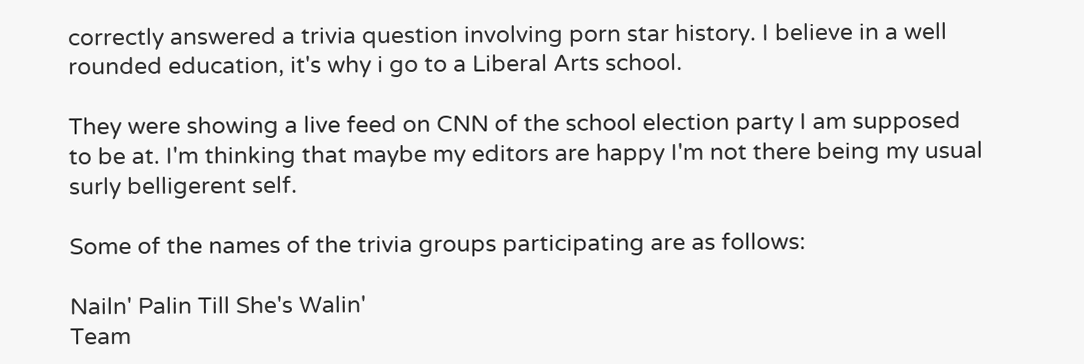correctly answered a trivia question involving porn star history. I believe in a well rounded education, it's why i go to a Liberal Arts school.

They were showing a live feed on CNN of the school election party I am supposed to be at. I'm thinking that maybe my editors are happy I'm not there being my usual surly belligerent self.

Some of the names of the trivia groups participating are as follows:

Nailn' Palin Till She's Walin'
Team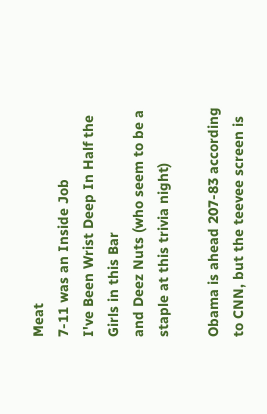Meat
7-11 was an Inside Job
I've Been Wrist Deep In Half the Girls in this Bar
and Deez Nuts (who seem to be a staple at this trivia night)

Obama is ahead 207-83 according to CNN, but the teevee screen is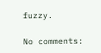fuzzy.

No comments: